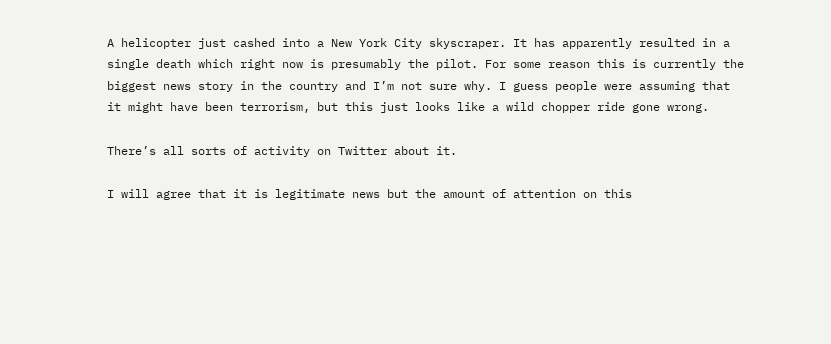A helicopter just cashed into a New York City skyscraper. It has apparently resulted in a single death which right now is presumably the pilot. For some reason this is currently the biggest news story in the country and I’m not sure why. I guess people were assuming that it might have been terrorism, but this just looks like a wild chopper ride gone wrong.

There’s all sorts of activity on Twitter about it.

I will agree that it is legitimate news but the amount of attention on this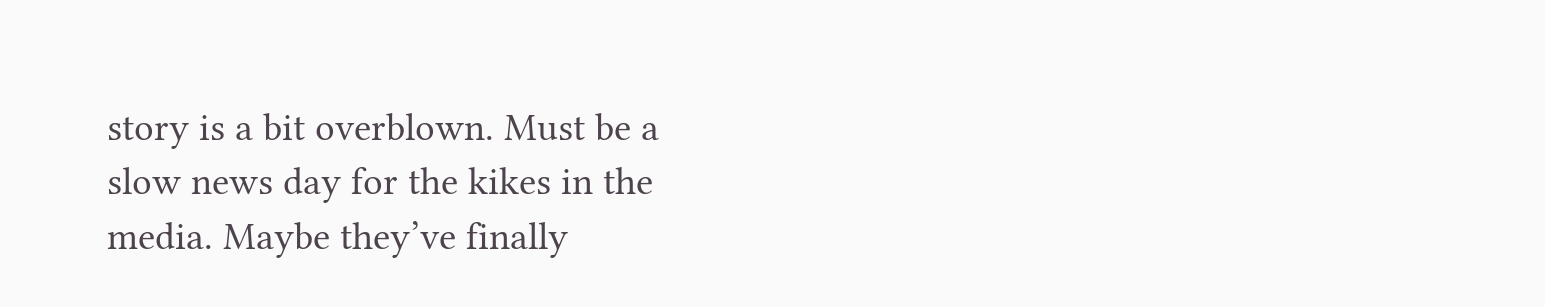story is a bit overblown. Must be a slow news day for the kikes in the media. Maybe they’ve finally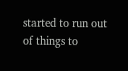started to run out of things to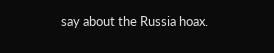say about the Russia hoax.